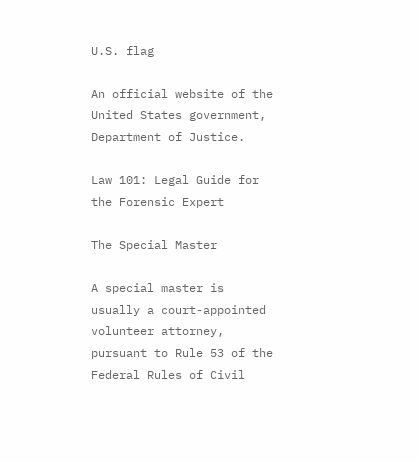U.S. flag

An official website of the United States government, Department of Justice.

Law 101: Legal Guide for the Forensic Expert

The Special Master

A special master is usually a court-appointed volunteer attorney, pursuant to Rule 53 of the Federal Rules of Civil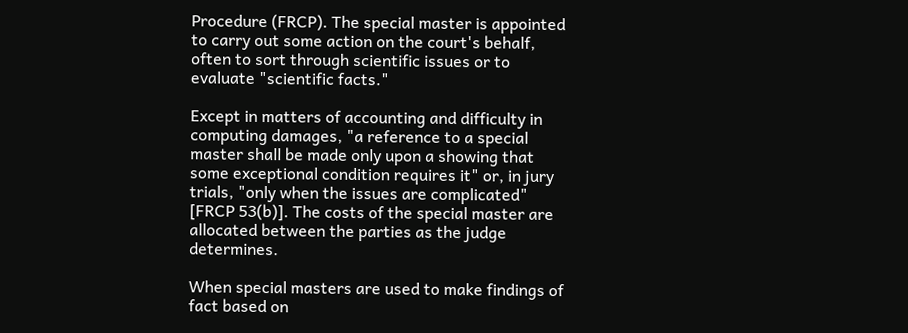Procedure (FRCP). The special master is appointed to carry out some action on the court's behalf, often to sort through scientific issues or to evaluate "scientific facts."

Except in matters of accounting and difficulty in computing damages, "a reference to a special master shall be made only upon a showing that some exceptional condition requires it" or, in jury trials, "only when the issues are complicated" [FRCP 53(b)]. The costs of the special master are allocated between the parties as the judge determines.

When special masters are used to make findings of fact based on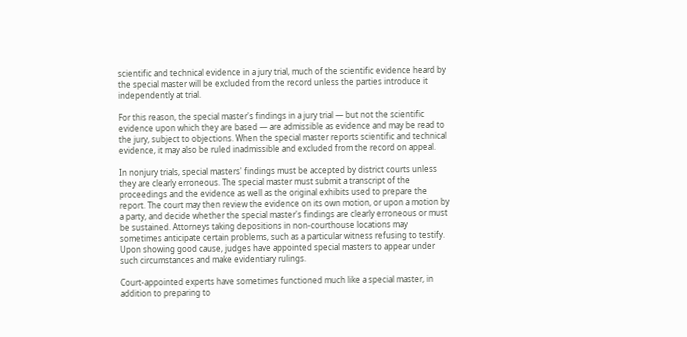scientific and technical evidence in a jury trial, much of the scientific evidence heard by the special master will be excluded from the record unless the parties introduce it independently at trial.

For this reason, the special master's findings in a jury trial — but not the scientific evidence upon which they are based — are admissible as evidence and may be read to the jury, subject to objections. When the special master reports scientific and technical evidence, it may also be ruled inadmissible and excluded from the record on appeal.

In nonjury trials, special masters' findings must be accepted by district courts unless they are clearly erroneous. The special master must submit a transcript of the proceedings and the evidence as well as the original exhibits used to prepare the report. The court may then review the evidence on its own motion, or upon a motion by a party, and decide whether the special master's findings are clearly erroneous or must be sustained. Attorneys taking depositions in non-courthouse locations may sometimes anticipate certain problems, such as a particular witness refusing to testify. Upon showing good cause, judges have appointed special masters to appear under such circumstances and make evidentiary rulings.

Court-appointed experts have sometimes functioned much like a special master, in addition to preparing to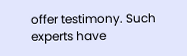offer testimony. Such experts have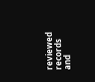reviewed records and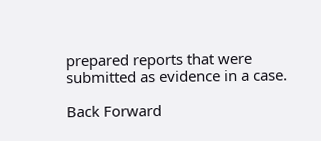prepared reports that were submitted as evidence in a case.

Back Forward